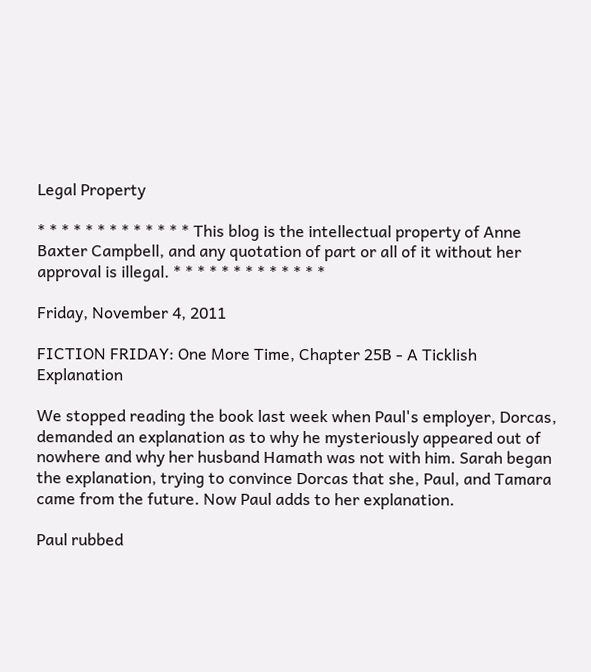Legal Property

* * * * * * * * * * * * * This blog is the intellectual property of Anne Baxter Campbell, and any quotation of part or all of it without her approval is illegal. * * * * * * * * * * * * *

Friday, November 4, 2011

FICTION FRIDAY: One More Time, Chapter 25B - A Ticklish Explanation

We stopped reading the book last week when Paul's employer, Dorcas, demanded an explanation as to why he mysteriously appeared out of nowhere and why her husband Hamath was not with him. Sarah began the explanation, trying to convince Dorcas that she, Paul, and Tamara came from the future. Now Paul adds to her explanation.

Paul rubbed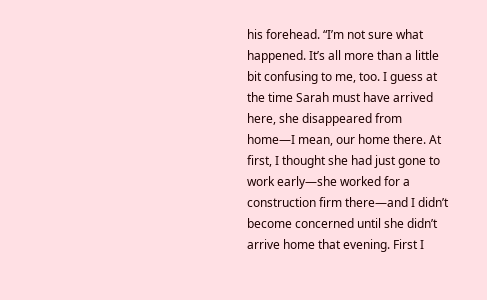his forehead. “I’m not sure what happened. It’s all more than a little bit confusing to me, too. I guess at the time Sarah must have arrived here, she disappeared from home—I mean, our home there. At first, I thought she had just gone to work early—she worked for a construction firm there—and I didn’t become concerned until she didn’t arrive home that evening. First I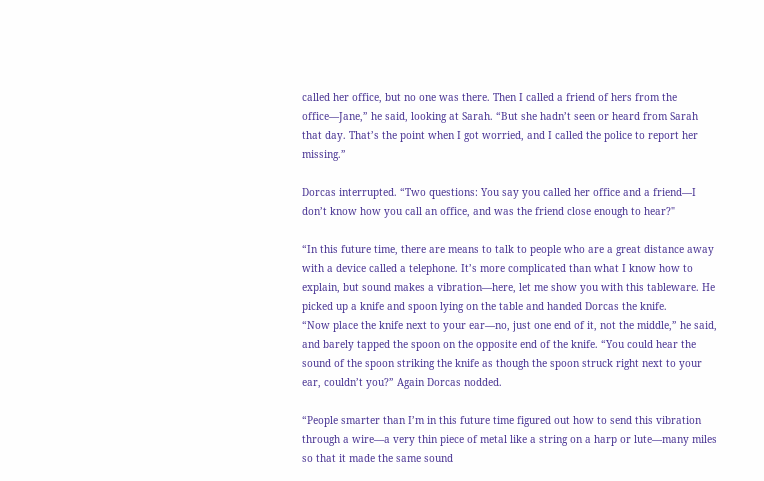called her office, but no one was there. Then I called a friend of hers from the office—Jane,” he said, looking at Sarah. “But she hadn’t seen or heard from Sarah that day. That’s the point when I got worried, and I called the police to report her missing.”

Dorcas interrupted. “Two questions: You say you called her office and a friend—I don’t know how you call an office, and was the friend close enough to hear?"

“In this future time, there are means to talk to people who are a great distance away with a device called a telephone. It’s more complicated than what I know how to explain, but sound makes a vibration—here, let me show you with this tableware. He picked up a knife and spoon lying on the table and handed Dorcas the knife.
“Now place the knife next to your ear—no, just one end of it, not the middle,” he said, and barely tapped the spoon on the opposite end of the knife. “You could hear the sound of the spoon striking the knife as though the spoon struck right next to your ear, couldn’t you?” Again Dorcas nodded.

“People smarter than I’m in this future time figured out how to send this vibration through a wire—a very thin piece of metal like a string on a harp or lute—many miles so that it made the same sound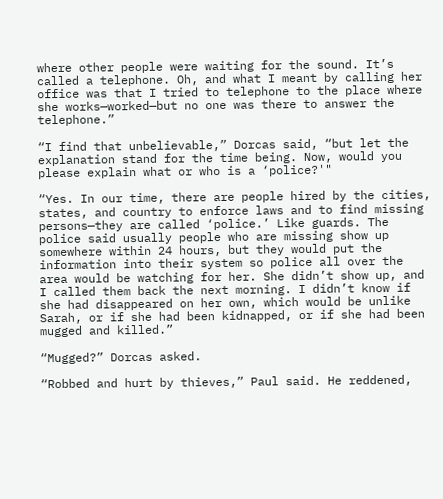where other people were waiting for the sound. It’s called a telephone. Oh, and what I meant by calling her office was that I tried to telephone to the place where she works—worked—but no one was there to answer the telephone.”

“I find that unbelievable,” Dorcas said, “but let the explanation stand for the time being. Now, would you please explain what or who is a ‘police?'"

“Yes. In our time, there are people hired by the cities, states, and country to enforce laws and to find missing persons—they are called ‘police.’ Like guards. The police said usually people who are missing show up somewhere within 24 hours, but they would put the information into their system so police all over the area would be watching for her. She didn’t show up, and I called them back the next morning. I didn’t know if she had disappeared on her own, which would be unlike Sarah, or if she had been kidnapped, or if she had been mugged and killed.”

“Mugged?” Dorcas asked.

“Robbed and hurt by thieves,” Paul said. He reddened,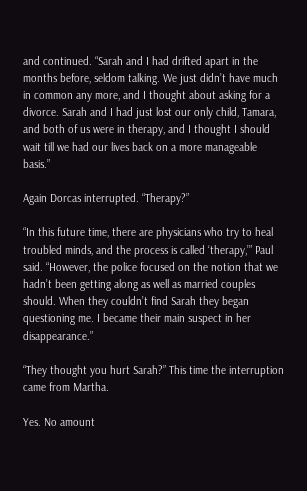and continued. “Sarah and I had drifted apart in the months before, seldom talking. We just didn’t have much in common any more, and I thought about asking for a divorce. Sarah and I had just lost our only child, Tamara, and both of us were in therapy, and I thought I should wait till we had our lives back on a more manageable basis.”

Again Dorcas interrupted. “Therapy?”

“In this future time, there are physicians who try to heal troubled minds, and the process is called ‘therapy,’” Paul said. “However, the police focused on the notion that we hadn’t been getting along as well as married couples should. When they couldn’t find Sarah they began questioning me. I became their main suspect in her disappearance.”

“They thought you hurt Sarah?” This time the interruption came from Martha.

Yes. No amount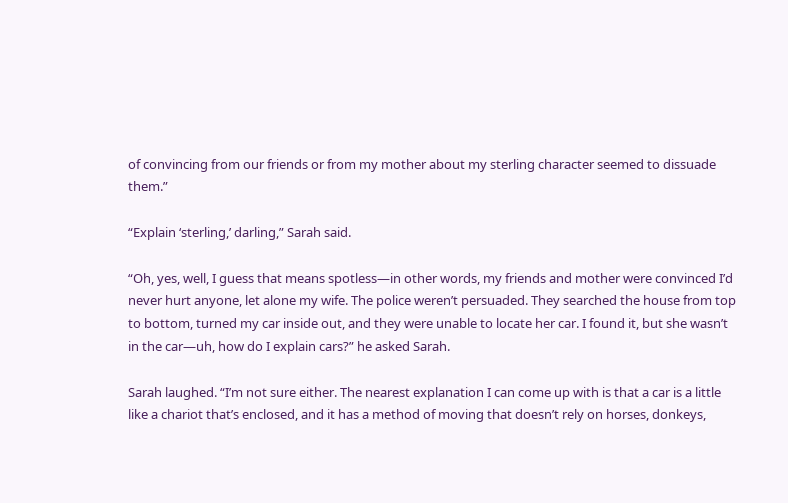of convincing from our friends or from my mother about my sterling character seemed to dissuade them.”

“Explain ‘sterling,’ darling,” Sarah said.

“Oh, yes, well, I guess that means spotless—in other words, my friends and mother were convinced I’d never hurt anyone, let alone my wife. The police weren’t persuaded. They searched the house from top to bottom, turned my car inside out, and they were unable to locate her car. I found it, but she wasn’t in the car—uh, how do I explain cars?” he asked Sarah.

Sarah laughed. “I’m not sure either. The nearest explanation I can come up with is that a car is a little like a chariot that’s enclosed, and it has a method of moving that doesn’t rely on horses, donkeys,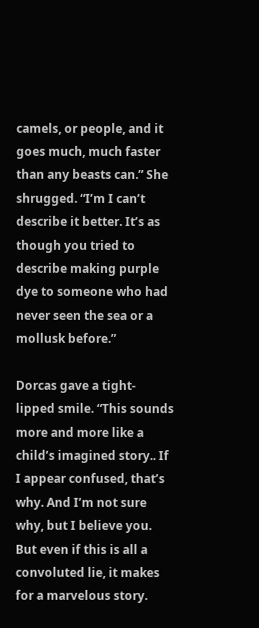camels, or people, and it goes much, much faster than any beasts can.” She shrugged. “I’m I can’t describe it better. It’s as though you tried to describe making purple dye to someone who had never seen the sea or a mollusk before.”

Dorcas gave a tight-lipped smile. “This sounds more and more like a child’s imagined story.. If I appear confused, that’s why. And I’m not sure why, but I believe you. But even if this is all a convoluted lie, it makes for a marvelous story.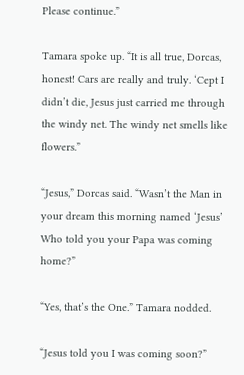Please continue.”

Tamara spoke up. “It is all true, Dorcas, honest! Cars are really and truly. ‘Cept I didn’t die, Jesus just carried me through the windy net. The windy net smells like flowers.”

“Jesus,” Dorcas said. “Wasn’t the Man in your dream this morning named ‘Jesus’ Who told you your Papa was coming home?”

“Yes, that’s the One.” Tamara nodded.

“Jesus told you I was coming soon?”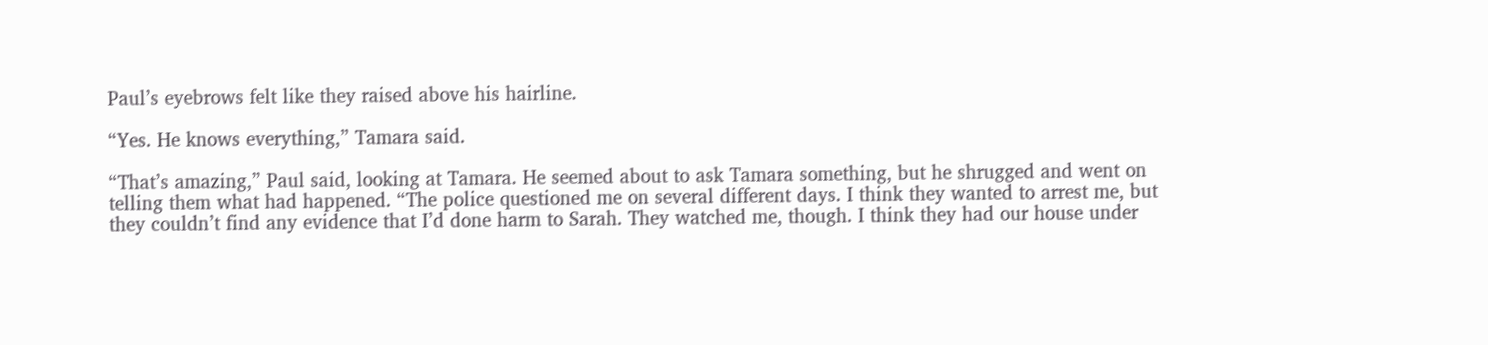Paul’s eyebrows felt like they raised above his hairline.

“Yes. He knows everything,” Tamara said.

“That’s amazing,” Paul said, looking at Tamara. He seemed about to ask Tamara something, but he shrugged and went on telling them what had happened. “The police questioned me on several different days. I think they wanted to arrest me, but they couldn’t find any evidence that I’d done harm to Sarah. They watched me, though. I think they had our house under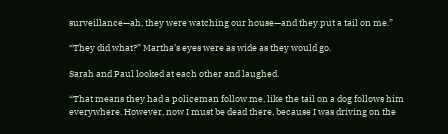surveillance—ah, they were watching our house—and they put a tail on me.”

“They did what?” Martha’s eyes were as wide as they would go.

Sarah and Paul looked at each other and laughed.

“That means they had a policeman follow me, like the tail on a dog follows him everywhere. However, now I must be dead there, because I was driving on the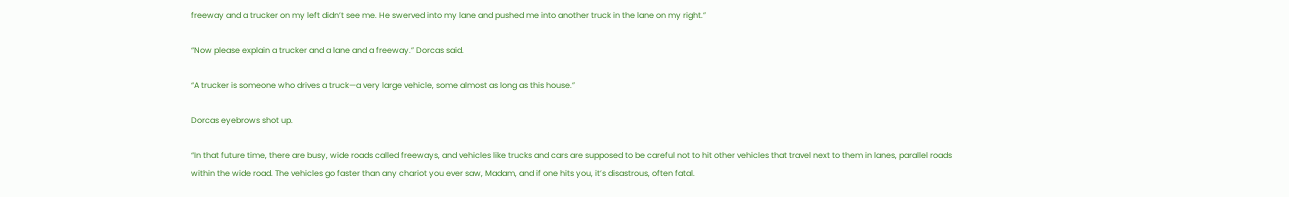freeway and a trucker on my left didn’t see me. He swerved into my lane and pushed me into another truck in the lane on my right.”

“Now please explain a trucker and a lane and a freeway.” Dorcas said.

“A trucker is someone who drives a truck—a very large vehicle, some almost as long as this house.”

Dorcas eyebrows shot up.

“In that future time, there are busy, wide roads called freeways, and vehicles like trucks and cars are supposed to be careful not to hit other vehicles that travel next to them in lanes, parallel roads within the wide road. The vehicles go faster than any chariot you ever saw, Madam, and if one hits you, it’s disastrous, often fatal.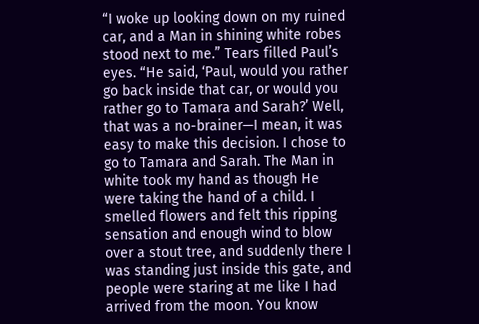“I woke up looking down on my ruined car, and a Man in shining white robes stood next to me.” Tears filled Paul’s eyes. “He said, ‘Paul, would you rather go back inside that car, or would you rather go to Tamara and Sarah?’ Well, that was a no-brainer—I mean, it was easy to make this decision. I chose to go to Tamara and Sarah. The Man in white took my hand as though He were taking the hand of a child. I smelled flowers and felt this ripping sensation and enough wind to blow over a stout tree, and suddenly there I was standing just inside this gate, and people were staring at me like I had arrived from the moon. You know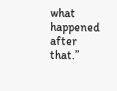what happened after that.”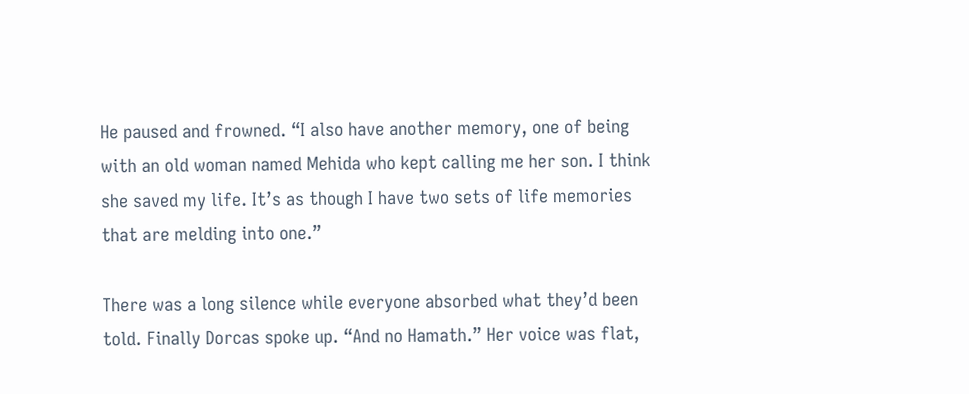He paused and frowned. “I also have another memory, one of being with an old woman named Mehida who kept calling me her son. I think she saved my life. It’s as though I have two sets of life memories that are melding into one.”

There was a long silence while everyone absorbed what they’d been told. Finally Dorcas spoke up. “And no Hamath.” Her voice was flat,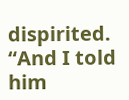dispirited. “And I told him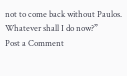not to come back without Paulos. Whatever shall I do now?”
Post a Comment